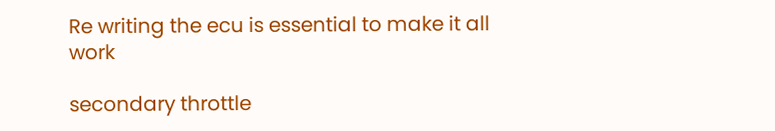Re writing the ecu is essential to make it all work

secondary throttle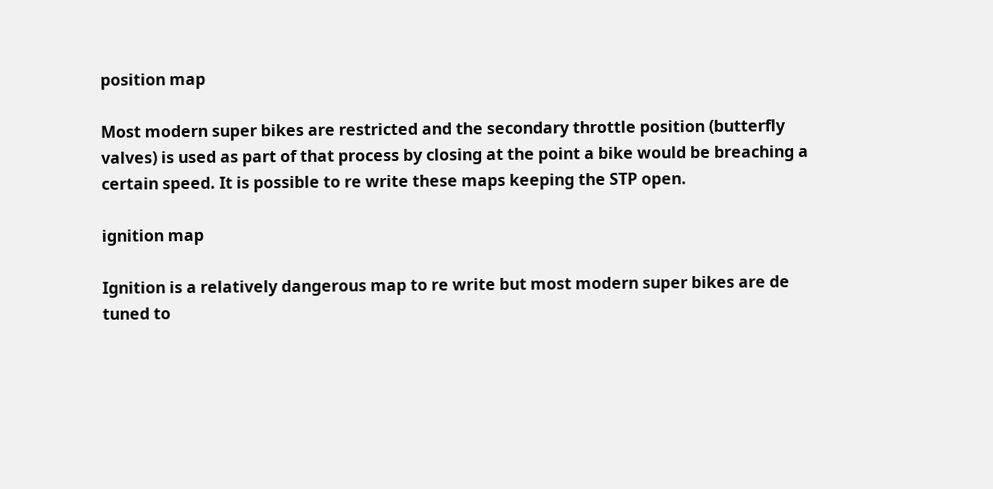position map

Most modern super bikes are restricted and the secondary throttle position (butterfly valves) is used as part of that process by closing at the point a bike would be breaching a certain speed. It is possible to re write these maps keeping the STP open.

ignition map

Ignition is a relatively dangerous map to re write but most modern super bikes are de tuned to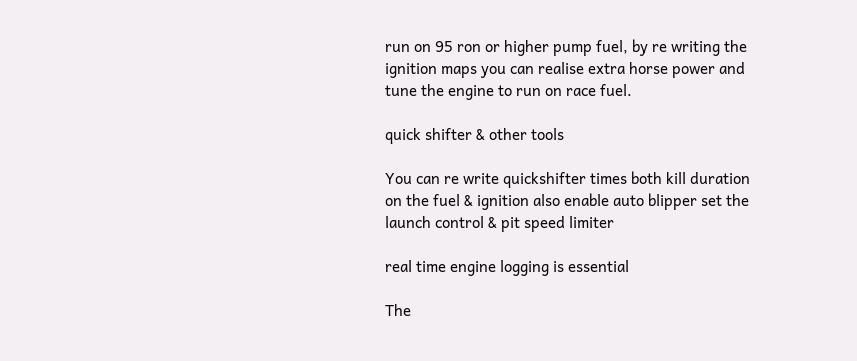run on 95 ron or higher pump fuel, by re writing the ignition maps you can realise extra horse power and tune the engine to run on race fuel.

quick shifter & other tools

You can re write quickshifter times both kill duration on the fuel & ignition also enable auto blipper set the launch control & pit speed limiter

real time engine logging is essential

The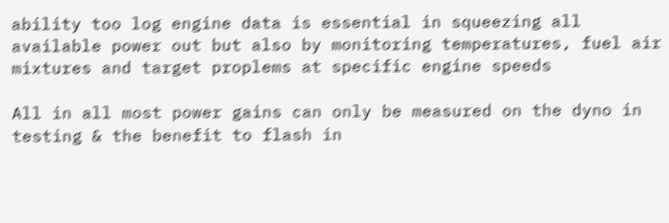ability too log engine data is essential in squeezing all available power out but also by monitoring temperatures, fuel air mixtures and target proplems at specific engine speeds

All in all most power gains can only be measured on the dyno in testing & the benefit to flash in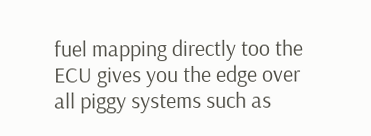fuel mapping directly too the ECU gives you the edge over all piggy systems such as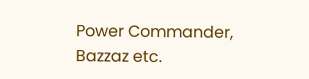Power Commander, Bazzaz etc.